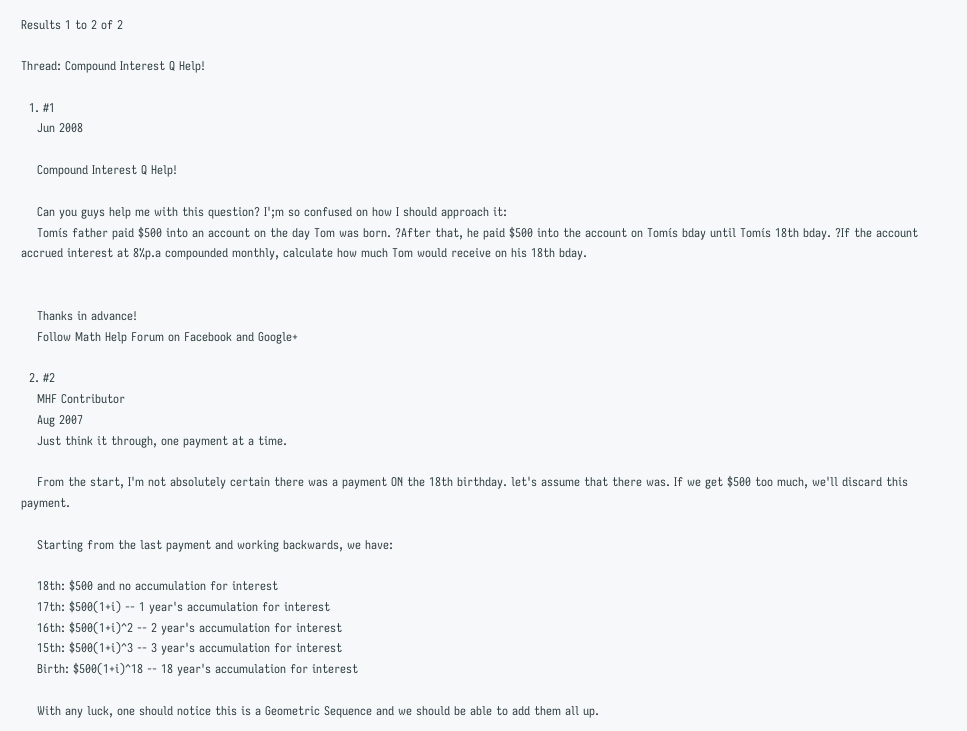Results 1 to 2 of 2

Thread: Compound Interest Q Help!

  1. #1
    Jun 2008

    Compound Interest Q Help!

    Can you guys help me with this question? I';m so confused on how I should approach it:
    Tomís father paid $500 into an account on the day Tom was born. ?After that, he paid $500 into the account on Tomís bday until Tomís 18th bday. ?If the account accrued interest at 8%p.a compounded monthly, calculate how much Tom would receive on his 18th bday.


    Thanks in advance!
    Follow Math Help Forum on Facebook and Google+

  2. #2
    MHF Contributor
    Aug 2007
    Just think it through, one payment at a time.

    From the start, I'm not absolutely certain there was a payment ON the 18th birthday. let's assume that there was. If we get $500 too much, we'll discard this payment.

    Starting from the last payment and working backwards, we have:

    18th: $500 and no accumulation for interest
    17th: $500(1+i) -- 1 year's accumulation for interest
    16th: $500(1+i)^2 -- 2 year's accumulation for interest
    15th: $500(1+i)^3 -- 3 year's accumulation for interest
    Birth: $500(1+i)^18 -- 18 year's accumulation for interest

    With any luck, one should notice this is a Geometric Sequence and we should be able to add them all up.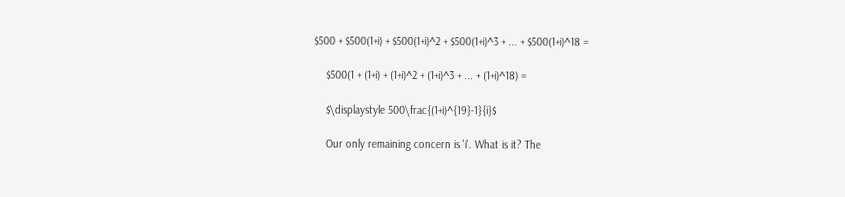$500 + $500(1+i) + $500(1+i)^2 + $500(1+i)^3 + ... + $500(1+i)^18 =

    $500(1 + (1+i) + (1+i)^2 + (1+i)^3 + ... + (1+i)^18) =

    $\displaystyle 500\frac{(1+i)^{19}-1}{i}$

    Our only remaining concern is 'i'. What is it? The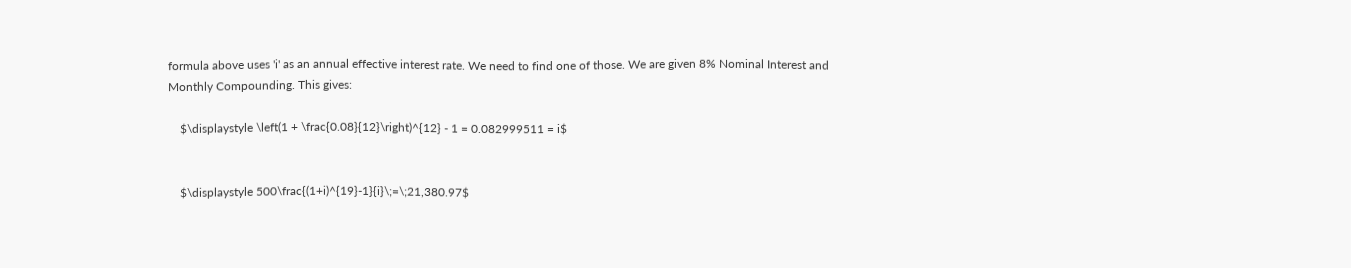formula above uses 'i' as an annual effective interest rate. We need to find one of those. We are given 8% Nominal Interest and Monthly Compounding. This gives:

    $\displaystyle \left(1 + \frac{0.08}{12}\right)^{12} - 1 = 0.082999511 = i$


    $\displaystyle 500\frac{(1+i)^{19}-1}{i}\;=\;21,380.97$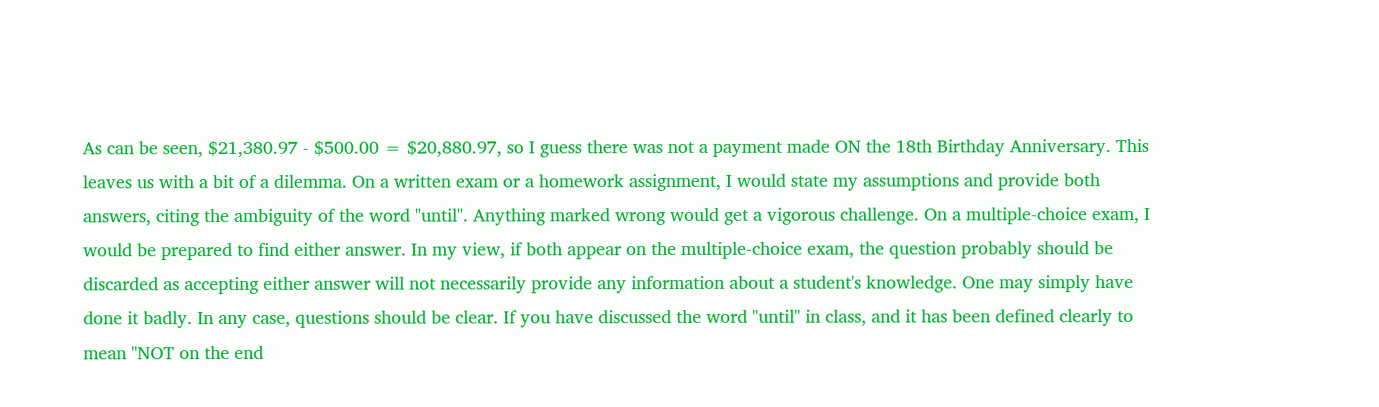As can be seen, $21,380.97 - $500.00 = $20,880.97, so I guess there was not a payment made ON the 18th Birthday Anniversary. This leaves us with a bit of a dilemma. On a written exam or a homework assignment, I would state my assumptions and provide both answers, citing the ambiguity of the word "until". Anything marked wrong would get a vigorous challenge. On a multiple-choice exam, I would be prepared to find either answer. In my view, if both appear on the multiple-choice exam, the question probably should be discarded as accepting either answer will not necessarily provide any information about a student's knowledge. One may simply have done it badly. In any case, questions should be clear. If you have discussed the word "until" in class, and it has been defined clearly to mean "NOT on the end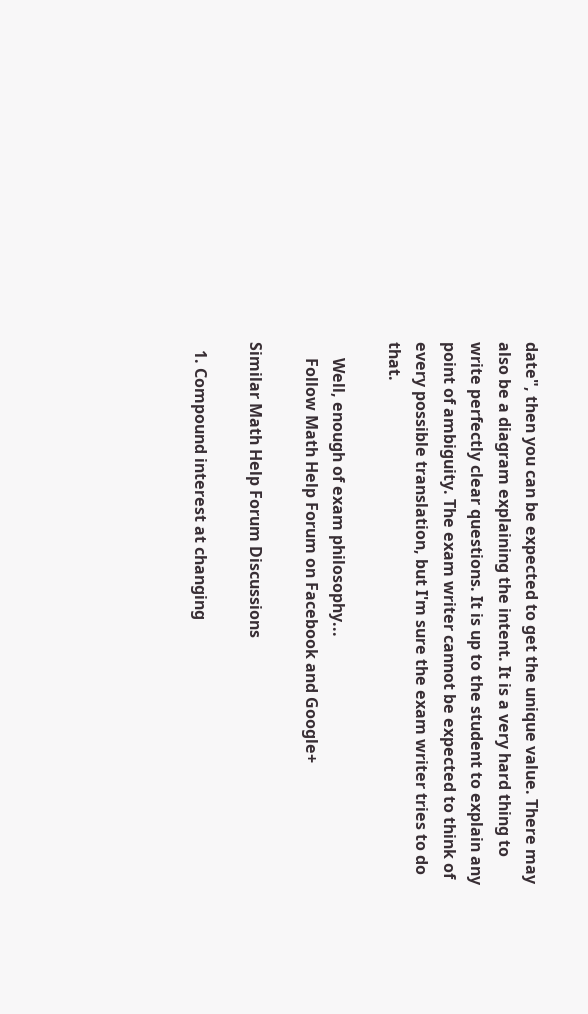date", then you can be expected to get the unique value. There may also be a diagram explaining the intent. It is a very hard thing to write perfectly clear questions. It is up to the student to explain any point of ambiguity. The exam writer cannot be expected to think of every possible translation, but I'm sure the exam writer tries to do that.

    Well, enough of exam philosophy...
    Follow Math Help Forum on Facebook and Google+

Similar Math Help Forum Discussions

  1. Compound interest at changing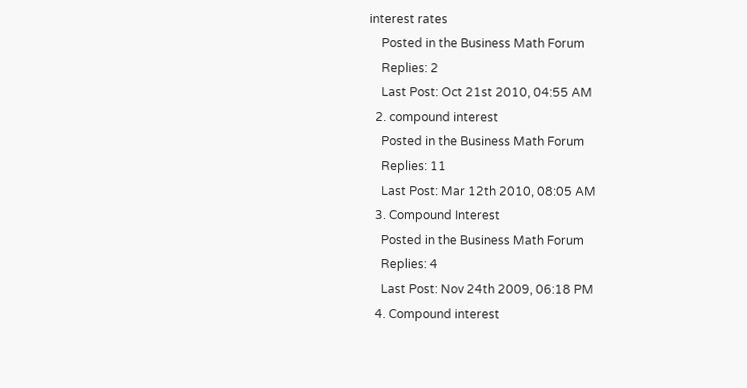interest rates
    Posted in the Business Math Forum
    Replies: 2
    Last Post: Oct 21st 2010, 04:55 AM
  2. compound interest
    Posted in the Business Math Forum
    Replies: 11
    Last Post: Mar 12th 2010, 08:05 AM
  3. Compound Interest
    Posted in the Business Math Forum
    Replies: 4
    Last Post: Nov 24th 2009, 06:18 PM
  4. Compound interest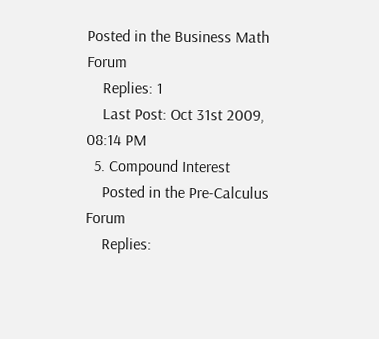Posted in the Business Math Forum
    Replies: 1
    Last Post: Oct 31st 2009, 08:14 PM
  5. Compound Interest
    Posted in the Pre-Calculus Forum
    Replies: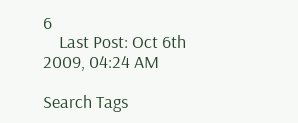6
    Last Post: Oct 6th 2009, 04:24 AM

Search Tags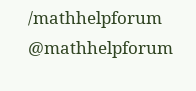/mathhelpforum @mathhelpforum